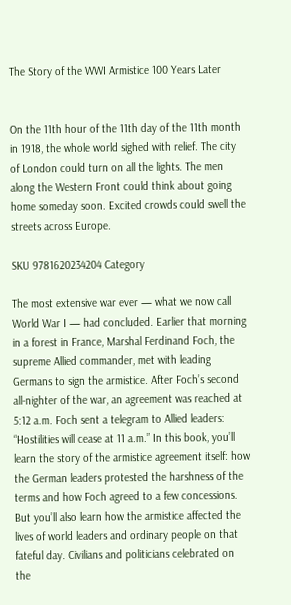The Story of the WWI Armistice 100 Years Later


On the 11th hour of the 11th day of the 11th month in 1918, the whole world sighed with relief. The city of London could turn on all the lights. The men along the Western Front could think about going home someday soon. Excited crowds could swell the streets across Europe.

SKU 9781620234204 Category

The most extensive war ever — what we now call World War I — had concluded. Earlier that morning in a forest in France, Marshal Ferdinand Foch, the supreme Allied commander, met with leading Germans to sign the armistice. After Foch’s second all-nighter of the war, an agreement was reached at 5:12 a.m. Foch sent a telegram to Allied leaders: “Hostilities will cease at 11 a.m.” In this book, you’ll learn the story of the armistice agreement itself: how the German leaders protested the harshness of the terms and how Foch agreed to a few concessions. But you’ll also learn how the armistice affected the lives of world leaders and ordinary people on that fateful day. Civilians and politicians celebrated on the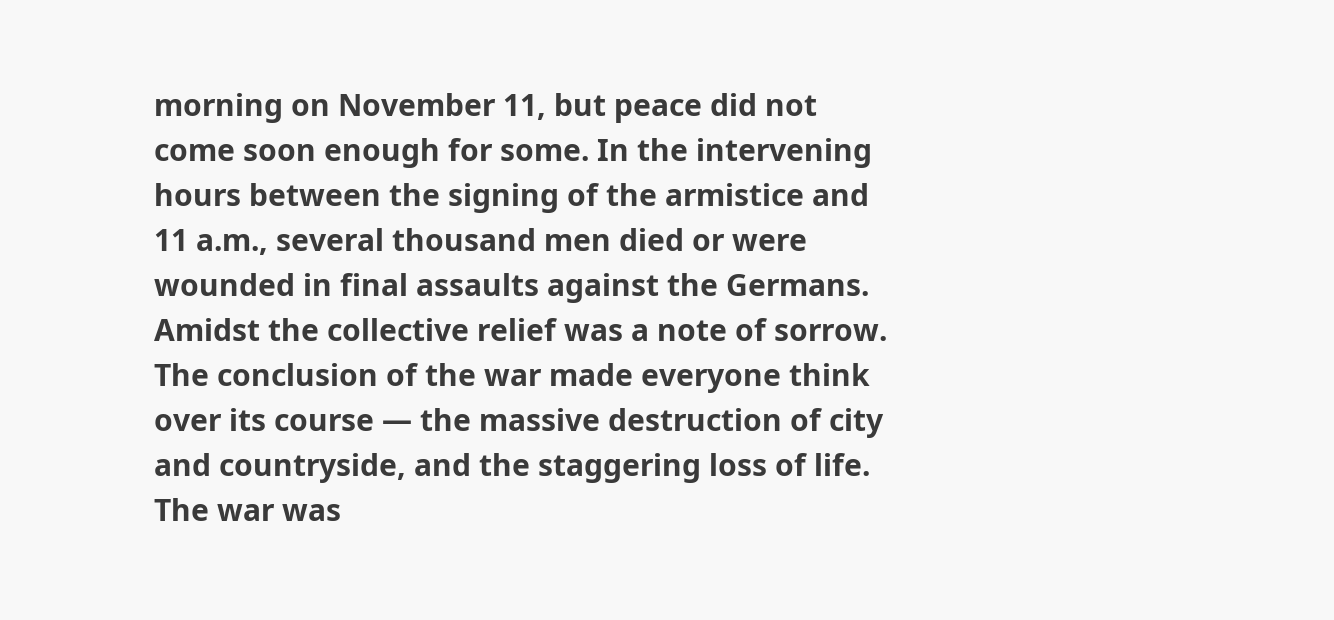morning on November 11, but peace did not come soon enough for some. In the intervening hours between the signing of the armistice and 11 a.m., several thousand men died or were wounded in final assaults against the Germans. Amidst the collective relief was a note of sorrow. The conclusion of the war made everyone think over its course — the massive destruction of city and countryside, and the staggering loss of life. The war was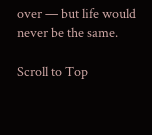over — but life would never be the same.

Scroll to Top